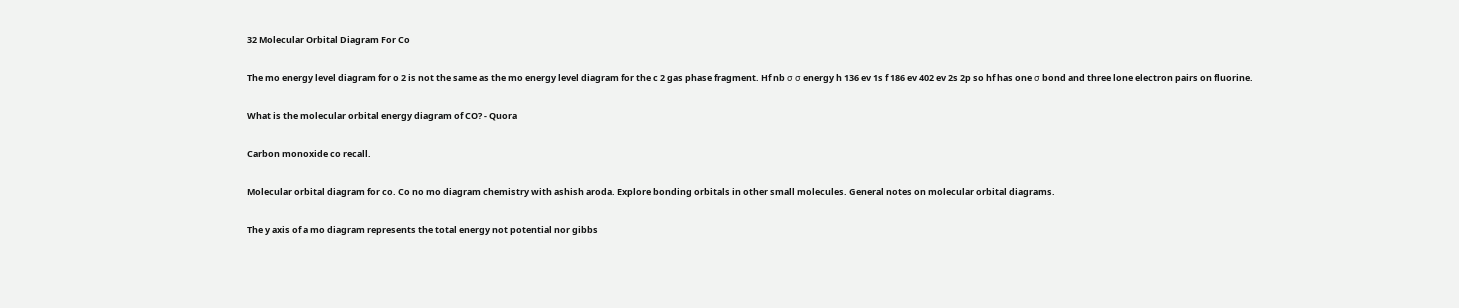32 Molecular Orbital Diagram For Co

The mo energy level diagram for o 2 is not the same as the mo energy level diagram for the c 2 gas phase fragment. Hf nb σ σ energy h 136 ev 1s f 186 ev 402 ev 2s 2p so hf has one σ bond and three lone electron pairs on fluorine.

What is the molecular orbital energy diagram of CO? - Quora

Carbon monoxide co recall.

Molecular orbital diagram for co. Co no mo diagram chemistry with ashish aroda. Explore bonding orbitals in other small molecules. General notes on molecular orbital diagrams.

The y axis of a mo diagram represents the total energy not potential nor gibbs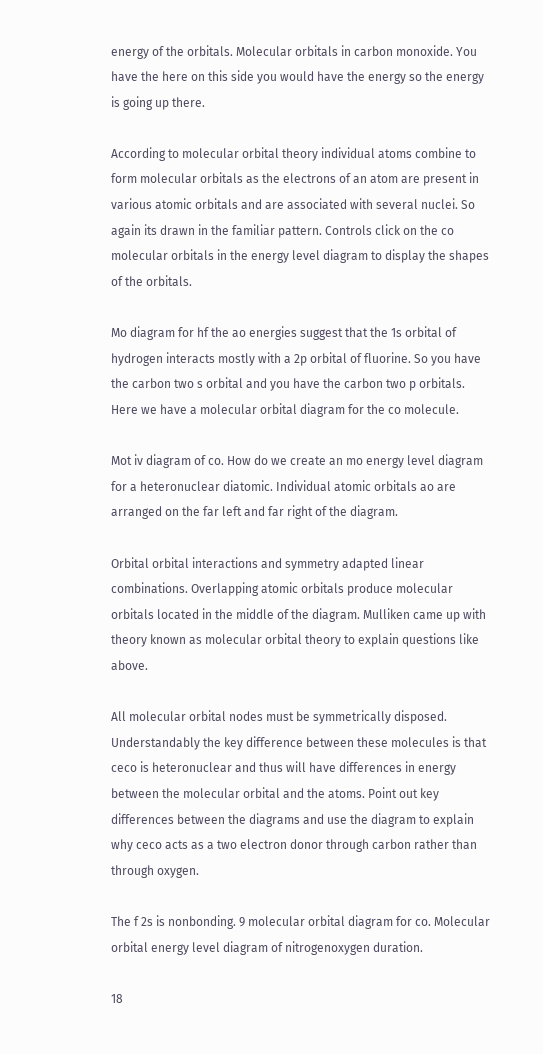energy of the orbitals. Molecular orbitals in carbon monoxide. You have the here on this side you would have the energy so the energy is going up there.

According to molecular orbital theory individual atoms combine to form molecular orbitals as the electrons of an atom are present in various atomic orbitals and are associated with several nuclei. So again its drawn in the familiar pattern. Controls click on the co molecular orbitals in the energy level diagram to display the shapes of the orbitals.

Mo diagram for hf the ao energies suggest that the 1s orbital of hydrogen interacts mostly with a 2p orbital of fluorine. So you have the carbon two s orbital and you have the carbon two p orbitals. Here we have a molecular orbital diagram for the co molecule.

Mot iv diagram of co. How do we create an mo energy level diagram for a heteronuclear diatomic. Individual atomic orbitals ao are arranged on the far left and far right of the diagram.

Orbital orbital interactions and symmetry adapted linear combinations. Overlapping atomic orbitals produce molecular orbitals located in the middle of the diagram. Mulliken came up with theory known as molecular orbital theory to explain questions like above.

All molecular orbital nodes must be symmetrically disposed. Understandably the key difference between these molecules is that ceco is heteronuclear and thus will have differences in energy between the molecular orbital and the atoms. Point out key differences between the diagrams and use the diagram to explain why ceco acts as a two electron donor through carbon rather than through oxygen.

The f 2s is nonbonding. 9 molecular orbital diagram for co. Molecular orbital energy level diagram of nitrogenoxygen duration.

18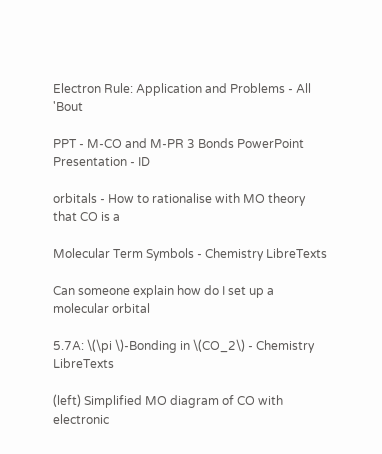Electron Rule: Application and Problems - All 'Bout

PPT - M-CO and M-PR 3 Bonds PowerPoint Presentation - ID

orbitals - How to rationalise with MO theory that CO is a

Molecular Term Symbols - Chemistry LibreTexts

Can someone explain how do I set up a molecular orbital

5.7A: \(\pi \)-Bonding in \(CO_2\) - Chemistry LibreTexts

(left) Simplified MO diagram of CO with electronic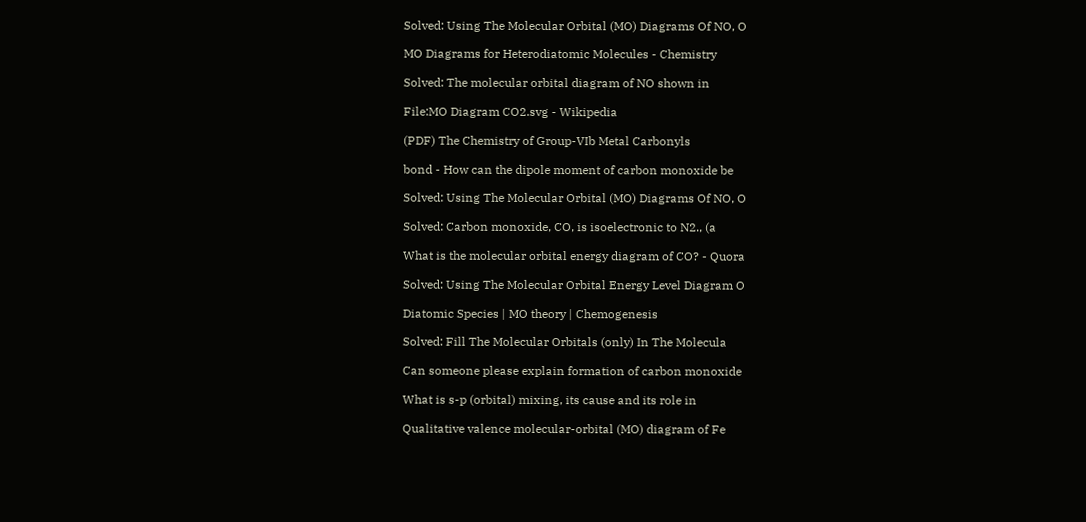Solved: Using The Molecular Orbital (MO) Diagrams Of NO, O

MO Diagrams for Heterodiatomic Molecules - Chemistry

Solved: The molecular orbital diagram of NO shown in

File:MO Diagram CO2.svg - Wikipedia

(PDF) The Chemistry of Group-VIb Metal Carbonyls

bond - How can the dipole moment of carbon monoxide be

Solved: Using The Molecular Orbital (MO) Diagrams Of NO, O

Solved: Carbon monoxide, CO, is isoelectronic to N2., (a

What is the molecular orbital energy diagram of CO? - Quora

Solved: Using The Molecular Orbital Energy Level Diagram O

Diatomic Species | MO theory | Chemogenesis

Solved: Fill The Molecular Orbitals (only) In The Molecula

Can someone please explain formation of carbon monoxide

What is s-p (orbital) mixing, its cause and its role in

Qualitative valence molecular-orbital (MO) diagram of Fe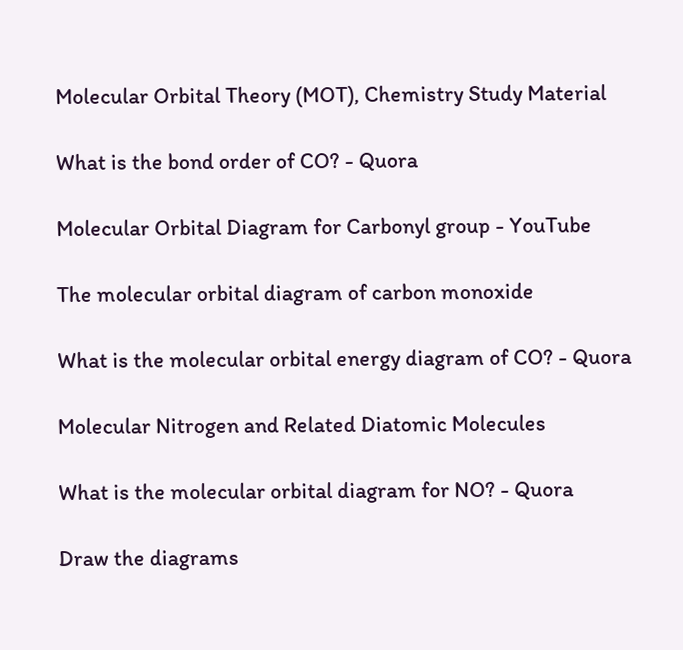Molecular Orbital Theory (MOT), Chemistry Study Material

What is the bond order of CO? - Quora

Molecular Orbital Diagram for Carbonyl group - YouTube

The molecular orbital diagram of carbon monoxide

What is the molecular orbital energy diagram of CO? - Quora

Molecular Nitrogen and Related Diatomic Molecules

What is the molecular orbital diagram for NO? - Quora

Draw the diagrams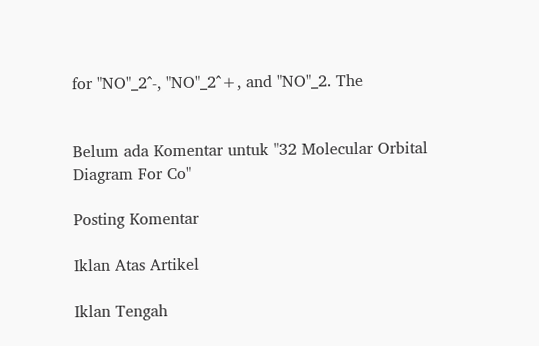for "NO"_2^-, "NO"_2^+, and "NO"_2. The


Belum ada Komentar untuk "32 Molecular Orbital Diagram For Co"

Posting Komentar

Iklan Atas Artikel

Iklan Tengah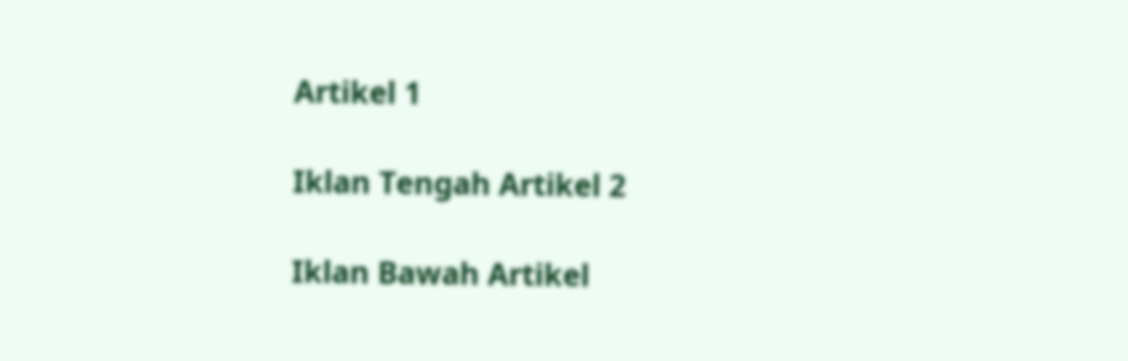Artikel 1

Iklan Tengah Artikel 2

Iklan Bawah Artikel